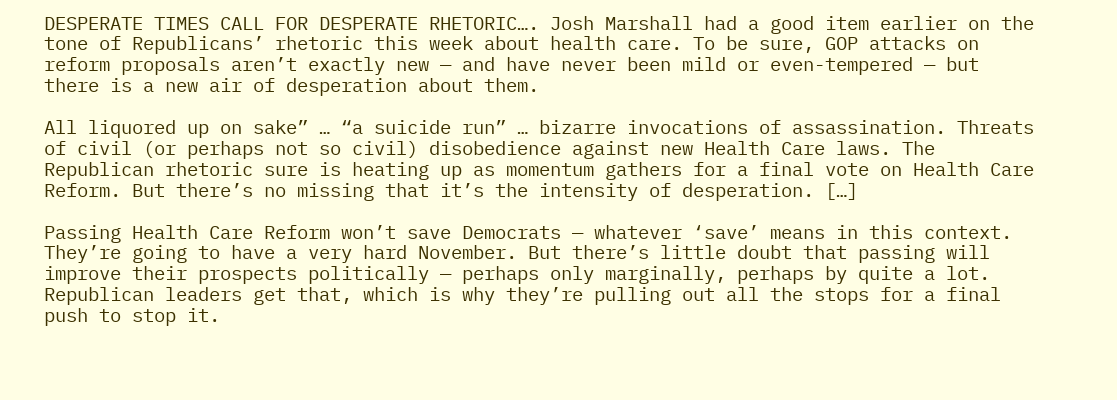DESPERATE TIMES CALL FOR DESPERATE RHETORIC…. Josh Marshall had a good item earlier on the tone of Republicans’ rhetoric this week about health care. To be sure, GOP attacks on reform proposals aren’t exactly new — and have never been mild or even-tempered — but there is a new air of desperation about them.

All liquored up on sake” … “a suicide run” … bizarre invocations of assassination. Threats of civil (or perhaps not so civil) disobedience against new Health Care laws. The Republican rhetoric sure is heating up as momentum gathers for a final vote on Health Care Reform. But there’s no missing that it’s the intensity of desperation. […]

Passing Health Care Reform won’t save Democrats — whatever ‘save’ means in this context. They’re going to have a very hard November. But there’s little doubt that passing will improve their prospects politically — perhaps only marginally, perhaps by quite a lot. Republican leaders get that, which is why they’re pulling out all the stops for a final push to stop it.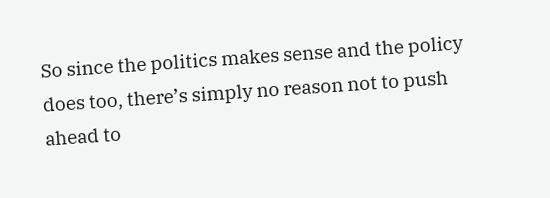So since the politics makes sense and the policy does too, there’s simply no reason not to push ahead to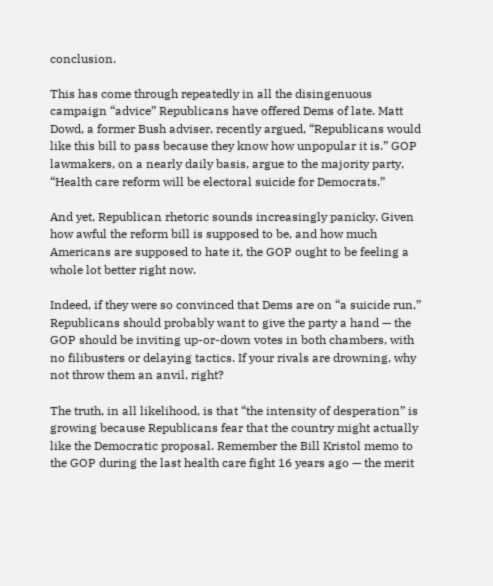conclusion.

This has come through repeatedly in all the disingenuous campaign “advice” Republicans have offered Dems of late. Matt Dowd, a former Bush adviser, recently argued, “Republicans would like this bill to pass because they know how unpopular it is.” GOP lawmakers, on a nearly daily basis, argue to the majority party, “Health care reform will be electoral suicide for Democrats.”

And yet, Republican rhetoric sounds increasingly panicky. Given how awful the reform bill is supposed to be, and how much Americans are supposed to hate it, the GOP ought to be feeling a whole lot better right now.

Indeed, if they were so convinced that Dems are on “a suicide run,” Republicans should probably want to give the party a hand — the GOP should be inviting up-or-down votes in both chambers, with no filibusters or delaying tactics. If your rivals are drowning, why not throw them an anvil, right?

The truth, in all likelihood, is that “the intensity of desperation” is growing because Republicans fear that the country might actually like the Democratic proposal. Remember the Bill Kristol memo to the GOP during the last health care fight 16 years ago — the merit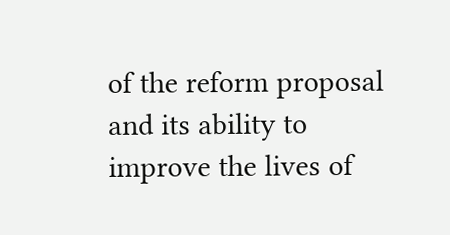of the reform proposal and its ability to improve the lives of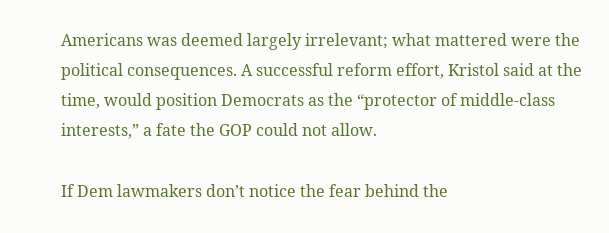Americans was deemed largely irrelevant; what mattered were the political consequences. A successful reform effort, Kristol said at the time, would position Democrats as the “protector of middle-class interests,” a fate the GOP could not allow.

If Dem lawmakers don’t notice the fear behind the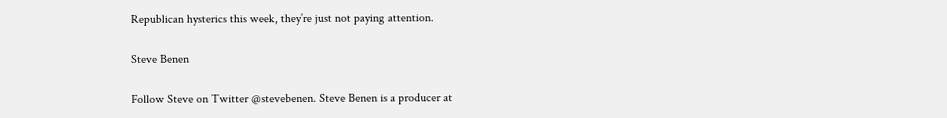Republican hysterics this week, they’re just not paying attention.

Steve Benen

Follow Steve on Twitter @stevebenen. Steve Benen is a producer at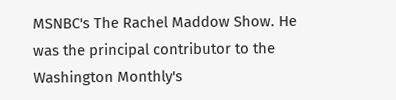MSNBC's The Rachel Maddow Show. He was the principal contributor to the Washington Monthly's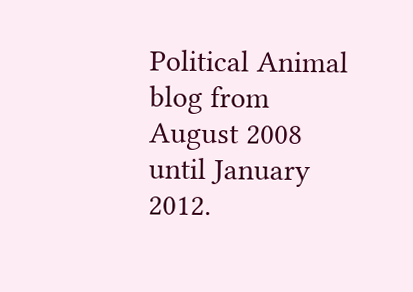Political Animal blog from August 2008 until January 2012.